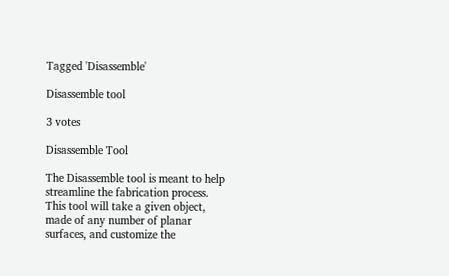Tagged 'Disassemble'

Disassemble tool

3 votes

Disassemble Tool

The Disassemble tool is meant to help streamline the fabrication process. This tool will take a given object, made of any number of planar surfaces, and customize the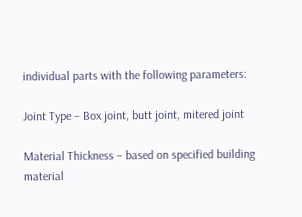individual parts with the following parameters:

Joint Type – Box joint, butt joint, mitered joint

Material Thickness – based on specified building material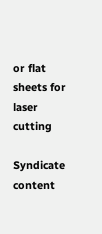or flat sheets for laser cutting

Syndicate content